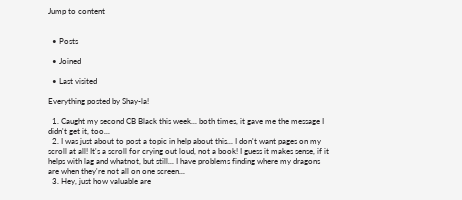Jump to content


  • Posts

  • Joined

  • Last visited

Everything posted by Shay-la!

  1. Caught my second CB Black this week... both times, it gave me the message I didn't get it, too...
  2. I was just about to post a topic in help about this... I don't want pages on my scroll at all! It's a scroll for crying out loud, not a book! I guess it makes sense, if it helps with lag and whatnot, but still... I have problems finding where my dragons are when they're not all on one screen...
  3. Hey, just how valuable are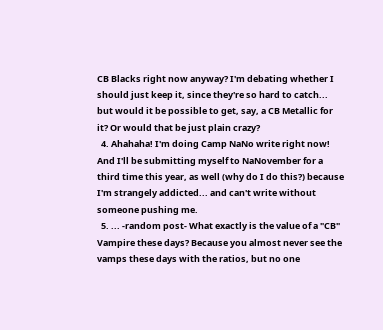CB Blacks right now anyway? I'm debating whether I should just keep it, since they're so hard to catch... but would it be possible to get, say, a CB Metallic for it? Or would that be just plain crazy?
  4. Ahahaha! I'm doing Camp NaNo write right now! And I'll be submitting myself to NaNovember for a third time this year, as well (why do I do this?) because I'm strangely addicted... and can't write without someone pushing me.
  5. ... -random post- What exactly is the value of a "CB" Vampire these days? Because you almost never see the vamps these days with the ratios, but no one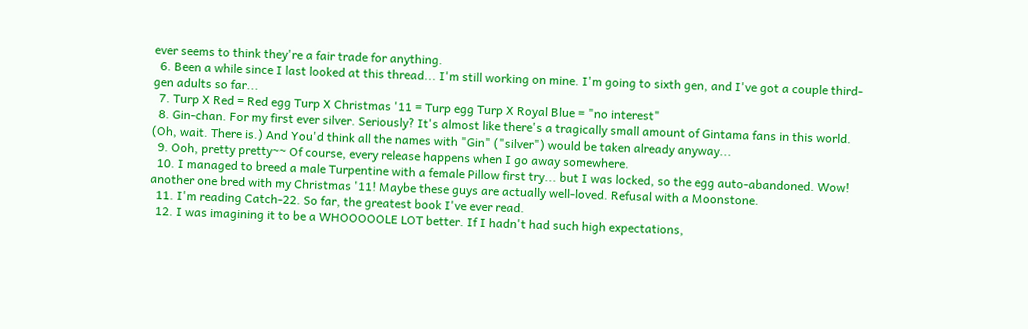ever seems to think they're a fair trade for anything.
  6. Been a while since I last looked at this thread... I'm still working on mine. I'm going to sixth gen, and I've got a couple third-gen adults so far...
  7. Turp X Red = Red egg Turp X Christmas '11 = Turp egg Turp X Royal Blue = "no interest"
  8. Gin-chan. For my first ever silver. Seriously? It's almost like there's a tragically small amount of Gintama fans in this world. (Oh, wait. There is.) And You'd think all the names with "Gin" ("silver") would be taken already anyway...
  9. Ooh, pretty pretty~~ Of course, every release happens when I go away somewhere.
  10. I managed to breed a male Turpentine with a female Pillow first try... but I was locked, so the egg auto-abandoned. Wow! another one bred with my Christmas '11! Maybe these guys are actually well-loved. Refusal with a Moonstone.
  11. I'm reading Catch-22. So far, the greatest book I've ever read.
  12. I was imagining it to be a WHOOOOOLE LOT better. If I hadn't had such high expectations,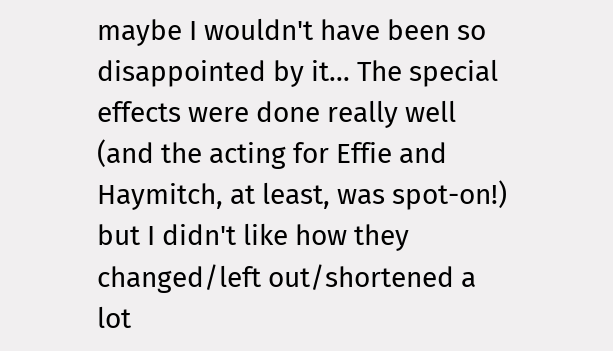maybe I wouldn't have been so disappointed by it... The special effects were done really well (and the acting for Effie and Haymitch, at least, was spot-on!) but I didn't like how they changed/left out/shortened a lot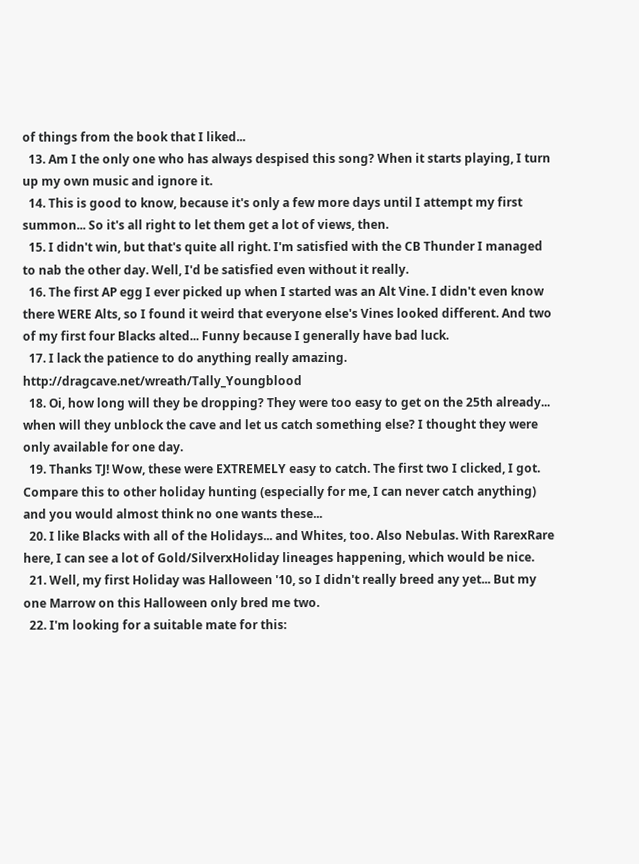of things from the book that I liked...
  13. Am I the only one who has always despised this song? When it starts playing, I turn up my own music and ignore it.
  14. This is good to know, because it's only a few more days until I attempt my first summon... So it's all right to let them get a lot of views, then.
  15. I didn't win, but that's quite all right. I'm satisfied with the CB Thunder I managed to nab the other day. Well, I'd be satisfied even without it really.
  16. The first AP egg I ever picked up when I started was an Alt Vine. I didn't even know there WERE Alts, so I found it weird that everyone else's Vines looked different. And two of my first four Blacks alted... Funny because I generally have bad luck.
  17. I lack the patience to do anything really amazing. http://dragcave.net/wreath/Tally_Youngblood
  18. Oi, how long will they be dropping? They were too easy to get on the 25th already... when will they unblock the cave and let us catch something else? I thought they were only available for one day.
  19. Thanks TJ! Wow, these were EXTREMELY easy to catch. The first two I clicked, I got. Compare this to other holiday hunting (especially for me, I can never catch anything) and you would almost think no one wants these...
  20. I like Blacks with all of the Holidays... and Whites, too. Also Nebulas. With RarexRare here, I can see a lot of Gold/SilverxHoliday lineages happening, which would be nice.
  21. Well, my first Holiday was Halloween '10, so I didn't really breed any yet... But my one Marrow on this Halloween only bred me two.
  22. I'm looking for a suitable mate for this: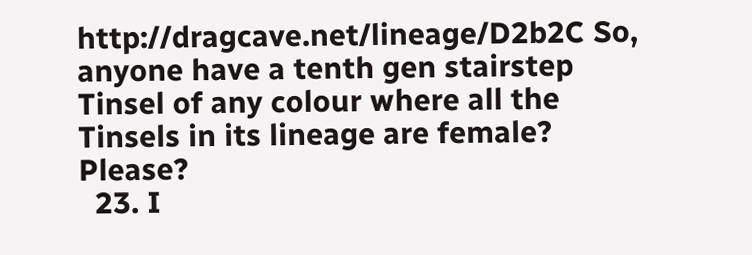http://dragcave.net/lineage/D2b2C So, anyone have a tenth gen stairstep Tinsel of any colour where all the Tinsels in its lineage are female? Please?
  23. I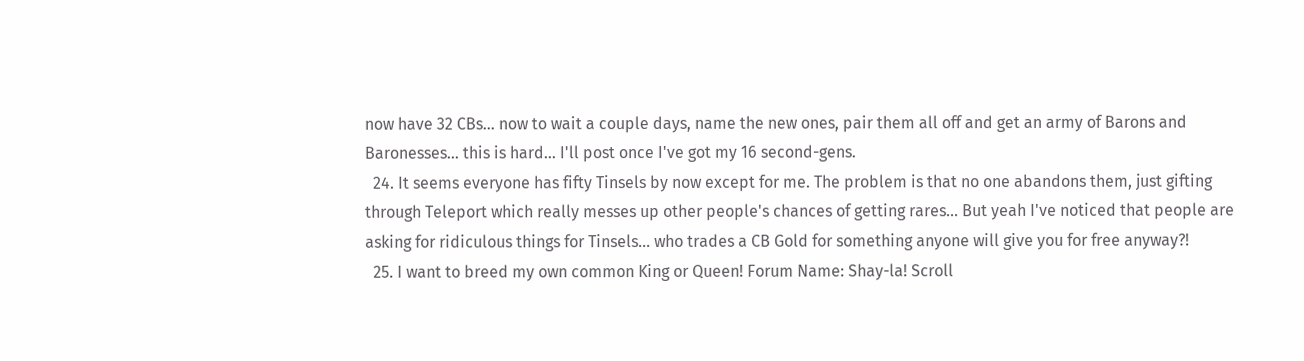now have 32 CBs... now to wait a couple days, name the new ones, pair them all off and get an army of Barons and Baronesses... this is hard... I'll post once I've got my 16 second-gens.
  24. It seems everyone has fifty Tinsels by now except for me. The problem is that no one abandons them, just gifting through Teleport which really messes up other people's chances of getting rares... But yeah I've noticed that people are asking for ridiculous things for Tinsels... who trades a CB Gold for something anyone will give you for free anyway?!
  25. I want to breed my own common King or Queen! Forum Name: Shay-la! Scroll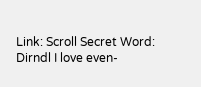Link: Scroll Secret Word: Dirndl I love even-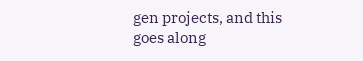gen projects, and this goes along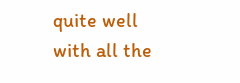quite well with all the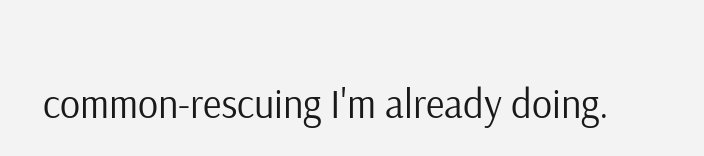common-rescuing I'm already doing.